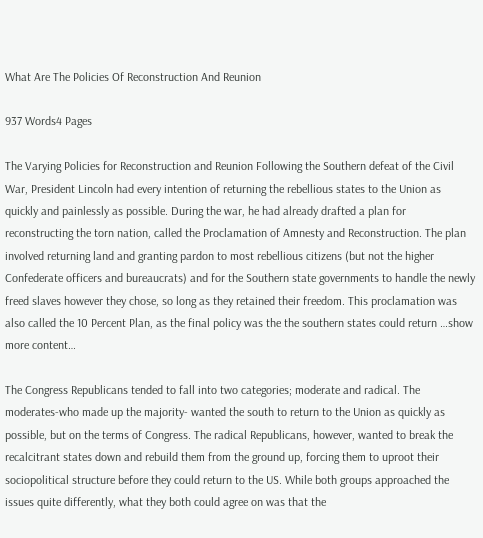What Are The Policies Of Reconstruction And Reunion

937 Words4 Pages

The Varying Policies for Reconstruction and Reunion Following the Southern defeat of the Civil War, President Lincoln had every intention of returning the rebellious states to the Union as quickly and painlessly as possible. During the war, he had already drafted a plan for reconstructing the torn nation, called the Proclamation of Amnesty and Reconstruction. The plan involved returning land and granting pardon to most rebellious citizens (but not the higher Confederate officers and bureaucrats) and for the Southern state governments to handle the newly freed slaves however they chose, so long as they retained their freedom. This proclamation was also called the 10 Percent Plan, as the final policy was the the southern states could return …show more content…

The Congress Republicans tended to fall into two categories; moderate and radical. The moderates-who made up the majority- wanted the south to return to the Union as quickly as possible, but on the terms of Congress. The radical Republicans, however, wanted to break the recalcitrant states down and rebuild them from the ground up, forcing them to uproot their sociopolitical structure before they could return to the US. While both groups approached the issues quite differently, what they both could agree on was that the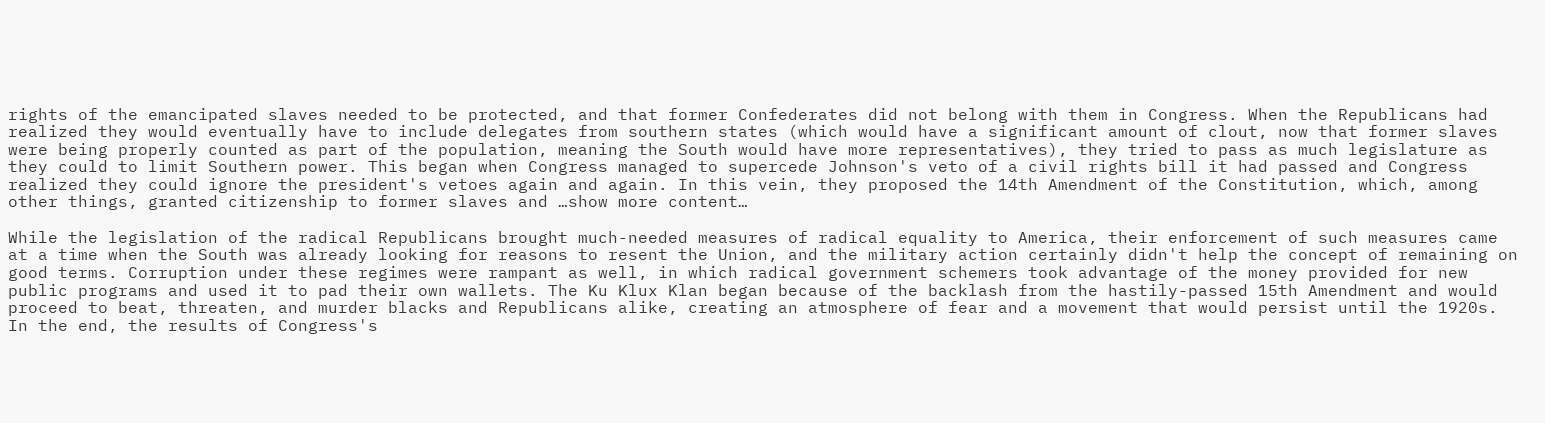rights of the emancipated slaves needed to be protected, and that former Confederates did not belong with them in Congress. When the Republicans had realized they would eventually have to include delegates from southern states (which would have a significant amount of clout, now that former slaves were being properly counted as part of the population, meaning the South would have more representatives), they tried to pass as much legislature as they could to limit Southern power. This began when Congress managed to supercede Johnson's veto of a civil rights bill it had passed and Congress realized they could ignore the president's vetoes again and again. In this vein, they proposed the 14th Amendment of the Constitution, which, among other things, granted citizenship to former slaves and …show more content…

While the legislation of the radical Republicans brought much-needed measures of radical equality to America, their enforcement of such measures came at a time when the South was already looking for reasons to resent the Union, and the military action certainly didn't help the concept of remaining on good terms. Corruption under these regimes were rampant as well, in which radical government schemers took advantage of the money provided for new public programs and used it to pad their own wallets. The Ku Klux Klan began because of the backlash from the hastily-passed 15th Amendment and would proceed to beat, threaten, and murder blacks and Republicans alike, creating an atmosphere of fear and a movement that would persist until the 1920s. In the end, the results of Congress's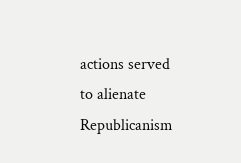actions served to alienate Republicanism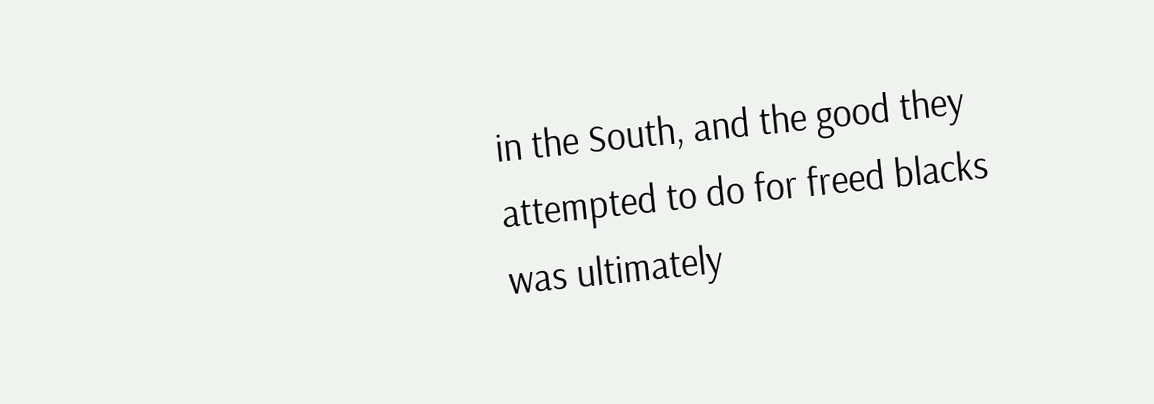in the South, and the good they attempted to do for freed blacks was ultimately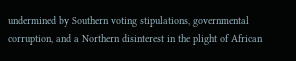undermined by Southern voting stipulations, governmental corruption, and a Northern disinterest in the plight of African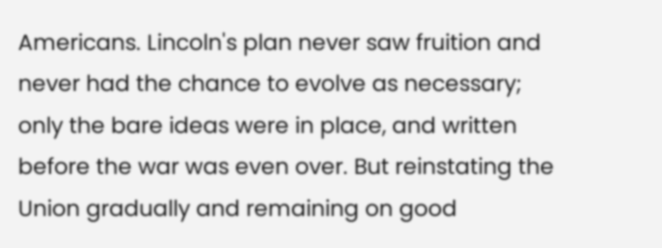Americans. Lincoln's plan never saw fruition and never had the chance to evolve as necessary; only the bare ideas were in place, and written before the war was even over. But reinstating the Union gradually and remaining on good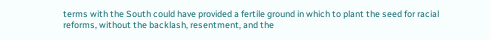terms with the South could have provided a fertile ground in which to plant the seed for racial reforms, without the backlash, resentment, and the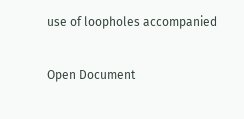use of loopholes accompanied

Open Document